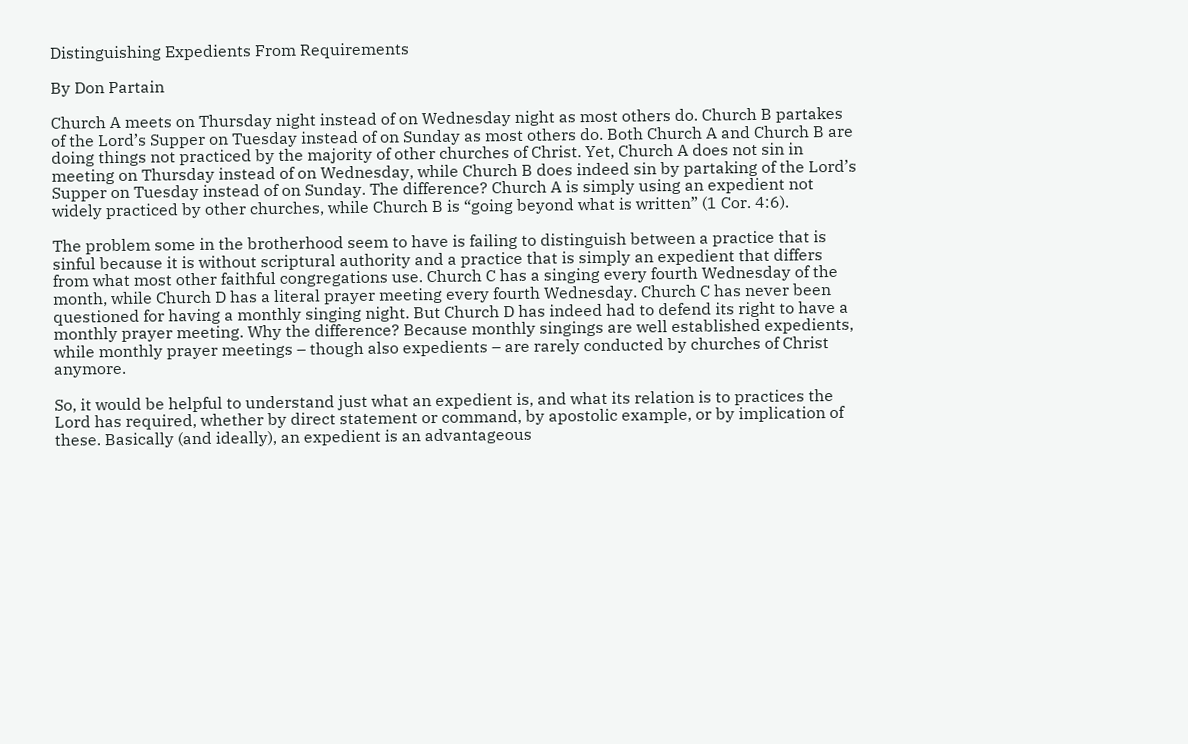Distinguishing Expedients From Requirements

By Don Partain

Church A meets on Thursday night instead of on Wednesday night as most others do. Church B partakes of the Lord’s Supper on Tuesday instead of on Sunday as most others do. Both Church A and Church B are doing things not practiced by the majority of other churches of Christ. Yet, Church A does not sin in meeting on Thursday instead of on Wednesday, while Church B does indeed sin by partaking of the Lord’s Supper on Tuesday instead of on Sunday. The difference? Church A is simply using an expedient not widely practiced by other churches, while Church B is “going beyond what is written” (1 Cor. 4:6).

The problem some in the brotherhood seem to have is failing to distinguish between a practice that is sinful because it is without scriptural authority and a practice that is simply an expedient that differs from what most other faithful congregations use. Church C has a singing every fourth Wednesday of the month, while Church D has a literal prayer meeting every fourth Wednesday. Church C has never been questioned for having a monthly singing night. But Church D has indeed had to defend its right to have a monthly prayer meeting. Why the difference? Because monthly singings are well established expedients, while monthly prayer meetings – though also expedients – are rarely conducted by churches of Christ anymore.

So, it would be helpful to understand just what an expedient is, and what its relation is to practices the Lord has required, whether by direct statement or command, by apostolic example, or by implication of these. Basically (and ideally), an expedient is an advantageous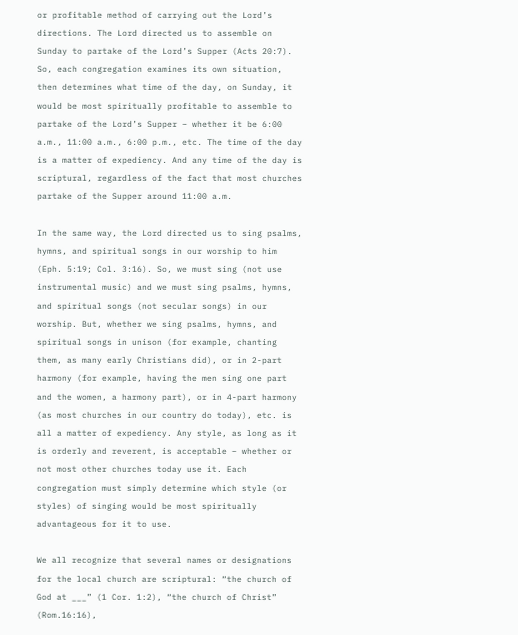or profitable method of carrying out the Lord’s directions. The Lord directed us to assemble on Sunday to partake of the Lord’s Supper (Acts 20:7). So, each congregation examines its own situation, then determines what time of the day, on Sunday, it would be most spiritually profitable to assemble to partake of the Lord’s Supper – whether it be 6:00 a.m., 11:00 a.m., 6:00 p.m., etc. The time of the day is a matter of expediency. And any time of the day is scriptural, regardless of the fact that most churches partake of the Supper around 11:00 a.m.

In the same way, the Lord directed us to sing psalms, hymns, and spiritual songs in our worship to him (Eph. 5:19; Col. 3:16). So, we must sing (not use instrumental music) and we must sing psalms, hymns, and spiritual songs (not secular songs) in our worship. But, whether we sing psalms, hymns, and spiritual songs in unison (for example, chanting them, as many early Christians did), or in 2-part harmony (for example, having the men sing one part and the women, a harmony part), or in 4-part harmony (as most churches in our country do today), etc. is all a matter of expediency. Any style, as long as it is orderly and reverent, is acceptable – whether or not most other churches today use it. Each congregation must simply determine which style (or styles) of singing would be most spiritually advantageous for it to use.

We all recognize that several names or designations for the local church are scriptural: “the church of God at ___” (1 Cor. 1:2), “the church of Christ” (Rom.16:16),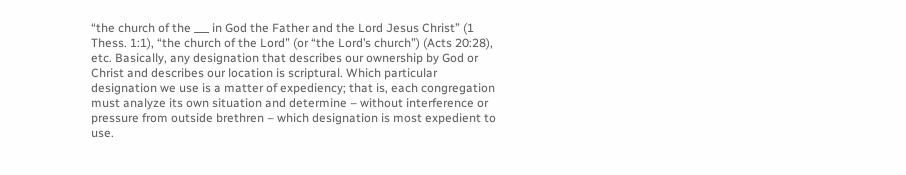“the church of the ___ in God the Father and the Lord Jesus Christ” (1 Thess. 1:1), “the church of the Lord” (or “the Lord’s church”) (Acts 20:28), etc. Basically, any designation that describes our ownership by God or Christ and describes our location is scriptural. Which particular designation we use is a matter of expediency; that is, each congregation must analyze its own situation and determine – without interference or pressure from outside brethren – which designation is most expedient to use.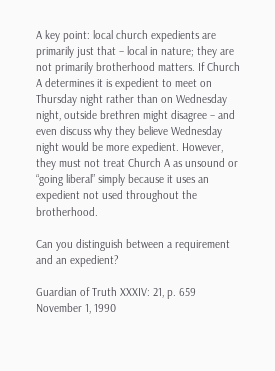A key point: local church expedients are primarily just that – local in nature; they are not primarily brotherhood matters. If Church A determines it is expedient to meet on Thursday night rather than on Wednesday night, outside brethren might disagree – and even discuss why they believe Wednesday night would be more expedient. However, they must not treat Church A as unsound or “going liberal” simply because it uses an expedient not used throughout the brotherhood.

Can you distinguish between a requirement and an expedient?

Guardian of Truth XXXIV: 21, p. 659
November 1, 1990